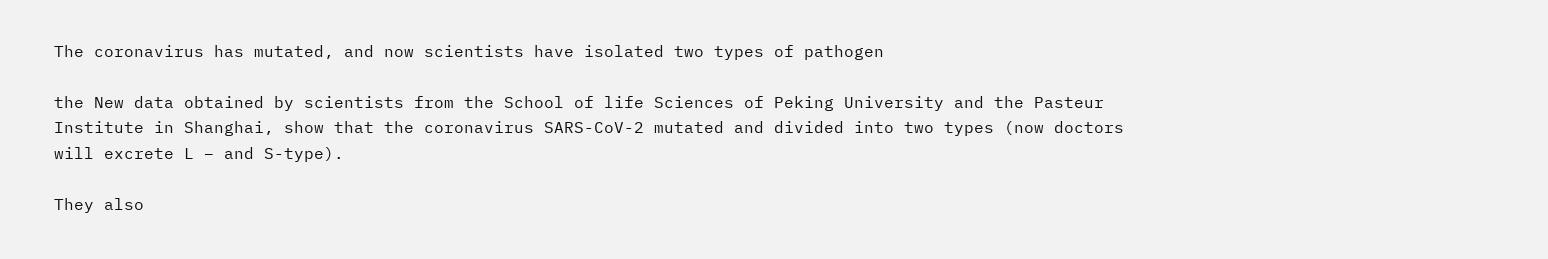The coronavirus has mutated, and now scientists have isolated two types of pathogen

the New data obtained by scientists from the School of life Sciences of Peking University and the Pasteur Institute in Shanghai, show that the coronavirus SARS-CoV-2 mutated and divided into two types (now doctors will excrete L – and S-type).

They also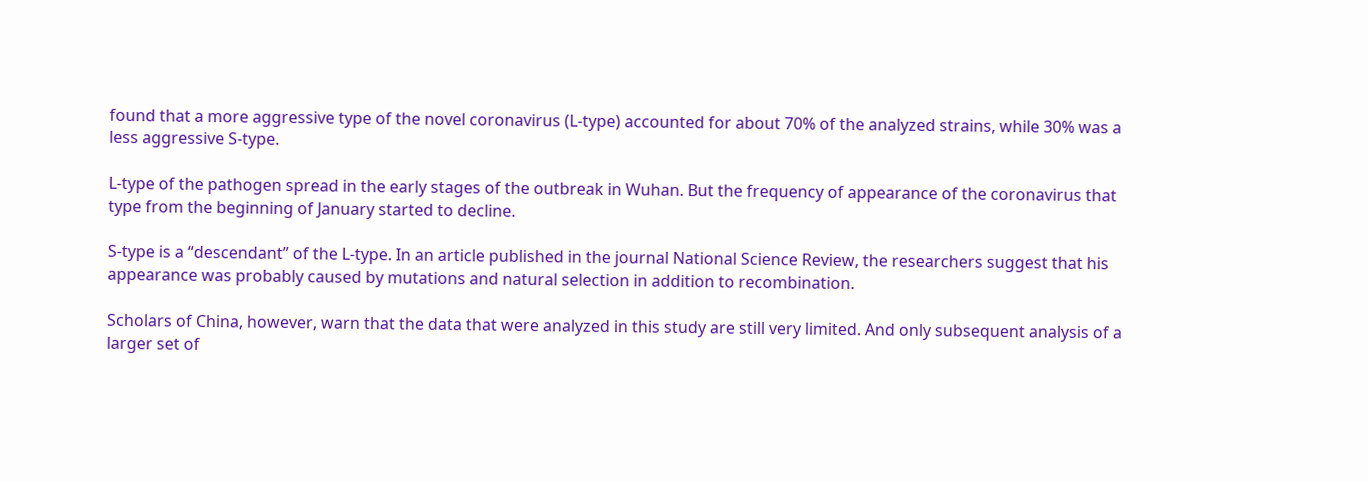found that a more aggressive type of the novel coronavirus (L-type) accounted for about 70% of the analyzed strains, while 30% was a less aggressive S-type.

L-type of the pathogen spread in the early stages of the outbreak in Wuhan. But the frequency of appearance of the coronavirus that type from the beginning of January started to decline.

S-type is a “descendant” of the L-type. In an article published in the journal National Science Review, the researchers suggest that his appearance was probably caused by mutations and natural selection in addition to recombination.

Scholars of China, however, warn that the data that were analyzed in this study are still very limited. And only subsequent analysis of a larger set of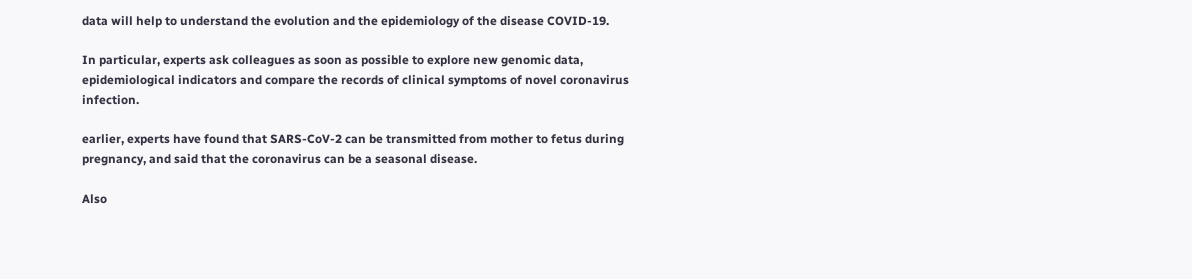data will help to understand the evolution and the epidemiology of the disease COVID-19.

In particular, experts ask colleagues as soon as possible to explore new genomic data, epidemiological indicators and compare the records of clinical symptoms of novel coronavirus infection.

earlier, experts have found that SARS-CoV-2 can be transmitted from mother to fetus during pregnancy, and said that the coronavirus can be a seasonal disease.

Also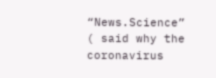“News.Science” ( said why the coronavirus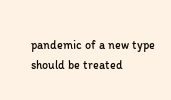pandemic of a new type should be treated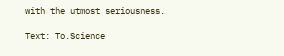with the utmost seriousness.

Text: To.Science